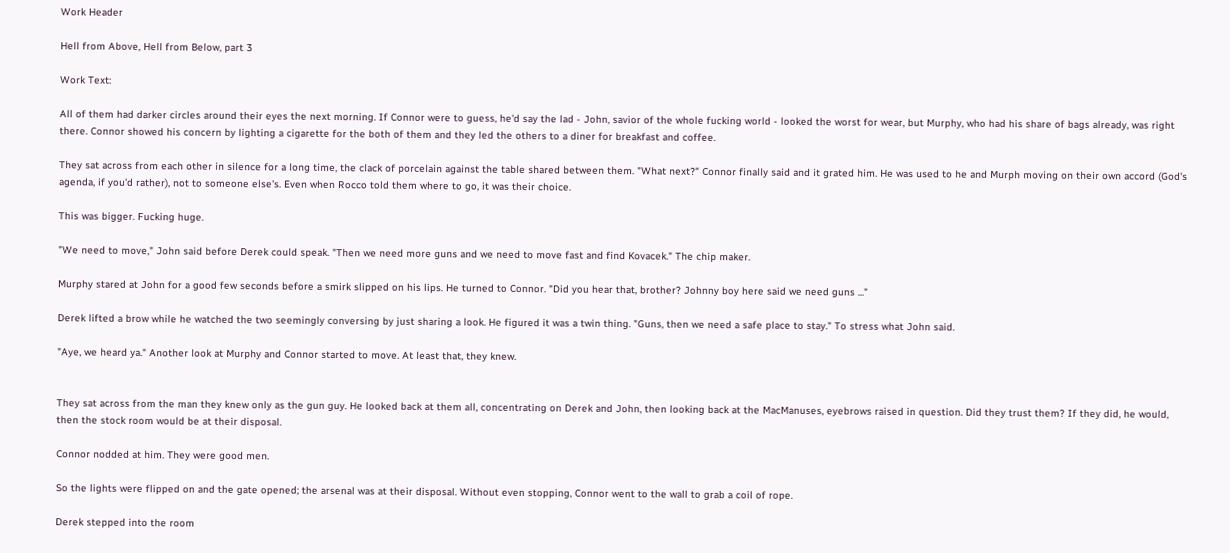Work Header

Hell from Above, Hell from Below, part 3

Work Text:

All of them had darker circles around their eyes the next morning. If Connor were to guess, he'd say the lad - John, savior of the whole fucking world - looked the worst for wear, but Murphy, who had his share of bags already, was right there. Connor showed his concern by lighting a cigarette for the both of them and they led the others to a diner for breakfast and coffee.

They sat across from each other in silence for a long time, the clack of porcelain against the table shared between them. "What next?" Connor finally said and it grated him. He was used to he and Murph moving on their own accord (God's agenda, if you'd rather), not to someone else's. Even when Rocco told them where to go, it was their choice.

This was bigger. Fucking huge.

"We need to move," John said before Derek could speak. "Then we need more guns and we need to move fast and find Kovacek." The chip maker.

Murphy stared at John for a good few seconds before a smirk slipped on his lips. He turned to Connor. "Did you hear that, brother? Johnny boy here said we need guns ..."

Derek lifted a brow while he watched the two seemingly conversing by just sharing a look. He figured it was a twin thing. "Guns, then we need a safe place to stay." To stress what John said.

"Aye, we heard ya." Another look at Murphy and Connor started to move. At least that, they knew.


They sat across from the man they knew only as the gun guy. He looked back at them all, concentrating on Derek and John, then looking back at the MacManuses, eyebrows raised in question. Did they trust them? If they did, he would, then the stock room would be at their disposal.

Connor nodded at him. They were good men.

So the lights were flipped on and the gate opened; the arsenal was at their disposal. Without even stopping, Connor went to the wall to grab a coil of rope.

Derek stepped into the room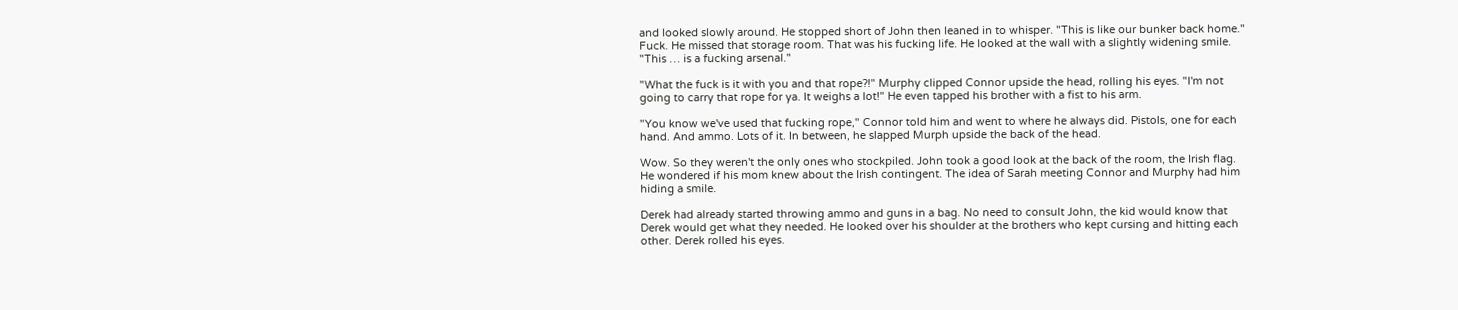and looked slowly around. He stopped short of John then leaned in to whisper. "This is like our bunker back home." Fuck. He missed that storage room. That was his fucking life. He looked at the wall with a slightly widening smile. "This … is a fucking arsenal."

"What the fuck is it with you and that rope?!" Murphy clipped Connor upside the head, rolling his eyes. "I'm not going to carry that rope for ya. It weighs a lot!" He even tapped his brother with a fist to his arm.

"You know we've used that fucking rope," Connor told him and went to where he always did. Pistols, one for each hand. And ammo. Lots of it. In between, he slapped Murph upside the back of the head.

Wow. So they weren't the only ones who stockpiled. John took a good look at the back of the room, the Irish flag. He wondered if his mom knew about the Irish contingent. The idea of Sarah meeting Connor and Murphy had him hiding a smile.

Derek had already started throwing ammo and guns in a bag. No need to consult John, the kid would know that Derek would get what they needed. He looked over his shoulder at the brothers who kept cursing and hitting each other. Derek rolled his eyes.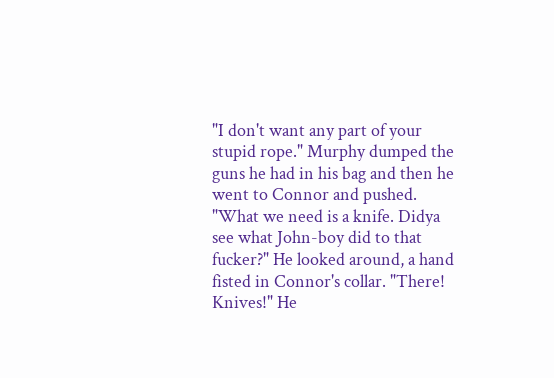"I don't want any part of your stupid rope." Murphy dumped the guns he had in his bag and then he went to Connor and pushed. "What we need is a knife. Didya see what John-boy did to that fucker?" He looked around, a hand fisted in Connor's collar. "There! Knives!" He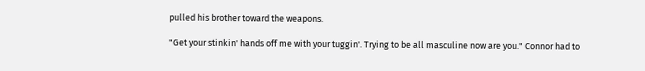pulled his brother toward the weapons.

"Get your stinkin' hands off me with your tuggin'. Trying to be all masculine now are you." Connor had to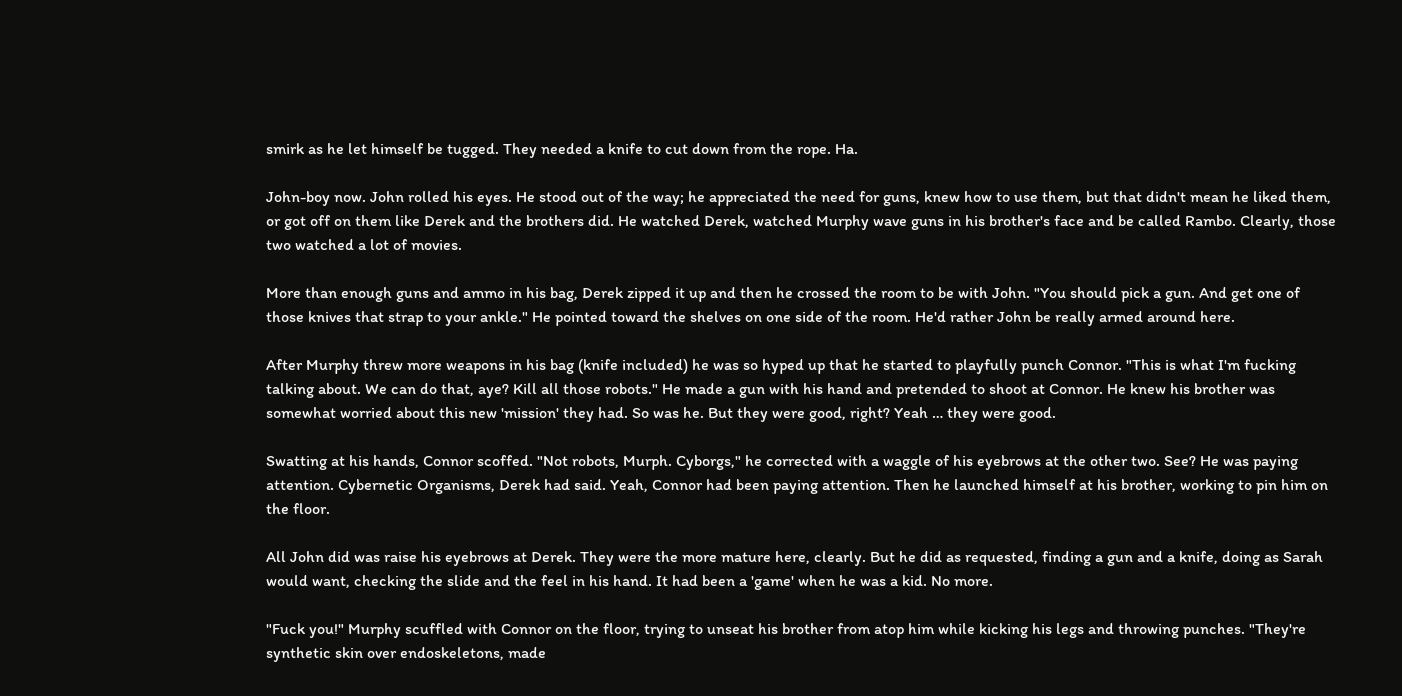smirk as he let himself be tugged. They needed a knife to cut down from the rope. Ha.

John-boy now. John rolled his eyes. He stood out of the way; he appreciated the need for guns, knew how to use them, but that didn't mean he liked them, or got off on them like Derek and the brothers did. He watched Derek, watched Murphy wave guns in his brother's face and be called Rambo. Clearly, those two watched a lot of movies.

More than enough guns and ammo in his bag, Derek zipped it up and then he crossed the room to be with John. "You should pick a gun. And get one of those knives that strap to your ankle." He pointed toward the shelves on one side of the room. He'd rather John be really armed around here.

After Murphy threw more weapons in his bag (knife included) he was so hyped up that he started to playfully punch Connor. "This is what I'm fucking talking about. We can do that, aye? Kill all those robots." He made a gun with his hand and pretended to shoot at Connor. He knew his brother was somewhat worried about this new 'mission' they had. So was he. But they were good, right? Yeah … they were good.

Swatting at his hands, Connor scoffed. "Not robots, Murph. Cyborgs," he corrected with a waggle of his eyebrows at the other two. See? He was paying attention. Cybernetic Organisms, Derek had said. Yeah, Connor had been paying attention. Then he launched himself at his brother, working to pin him on the floor.

All John did was raise his eyebrows at Derek. They were the more mature here, clearly. But he did as requested, finding a gun and a knife, doing as Sarah would want, checking the slide and the feel in his hand. It had been a 'game' when he was a kid. No more.

"Fuck you!" Murphy scuffled with Connor on the floor, trying to unseat his brother from atop him while kicking his legs and throwing punches. "They're synthetic skin over endoskeletons, made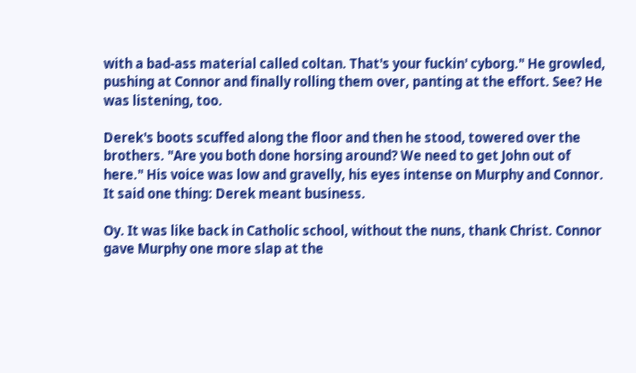with a bad-ass material called coltan. That's your fuckin' cyborg." He growled, pushing at Connor and finally rolling them over, panting at the effort. See? He was listening, too.

Derek's boots scuffed along the floor and then he stood, towered over the brothers. "Are you both done horsing around? We need to get John out of here." His voice was low and gravelly, his eyes intense on Murphy and Connor. It said one thing: Derek meant business.

Oy. It was like back in Catholic school, without the nuns, thank Christ. Connor gave Murphy one more slap at the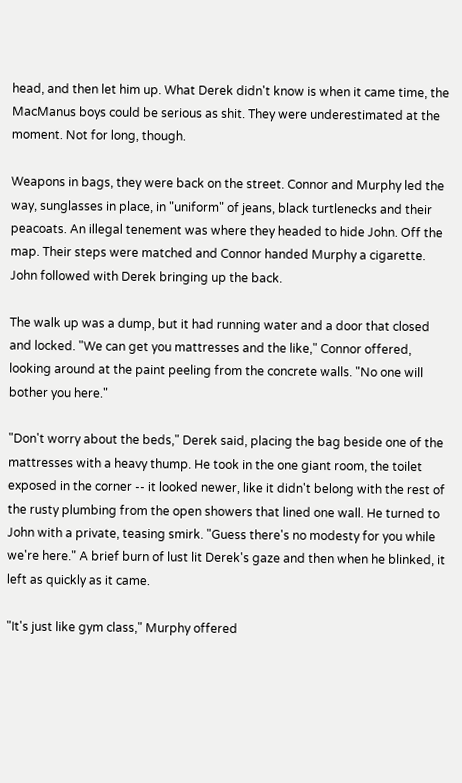head, and then let him up. What Derek didn't know is when it came time, the MacManus boys could be serious as shit. They were underestimated at the moment. Not for long, though.

Weapons in bags, they were back on the street. Connor and Murphy led the way, sunglasses in place, in "uniform" of jeans, black turtlenecks and their peacoats. An illegal tenement was where they headed to hide John. Off the map. Their steps were matched and Connor handed Murphy a cigarette. John followed with Derek bringing up the back.

The walk up was a dump, but it had running water and a door that closed and locked. "We can get you mattresses and the like," Connor offered, looking around at the paint peeling from the concrete walls. "No one will bother you here."

"Don't worry about the beds," Derek said, placing the bag beside one of the mattresses with a heavy thump. He took in the one giant room, the toilet exposed in the corner -- it looked newer, like it didn't belong with the rest of the rusty plumbing from the open showers that lined one wall. He turned to John with a private, teasing smirk. "Guess there's no modesty for you while we're here." A brief burn of lust lit Derek's gaze and then when he blinked, it left as quickly as it came.

"It's just like gym class," Murphy offered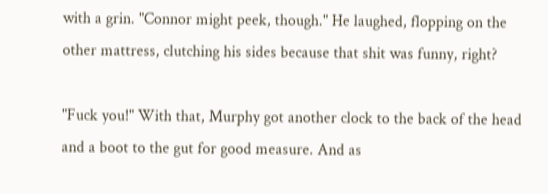with a grin. "Connor might peek, though." He laughed, flopping on the other mattress, clutching his sides because that shit was funny, right?

"Fuck you!" With that, Murphy got another clock to the back of the head and a boot to the gut for good measure. And as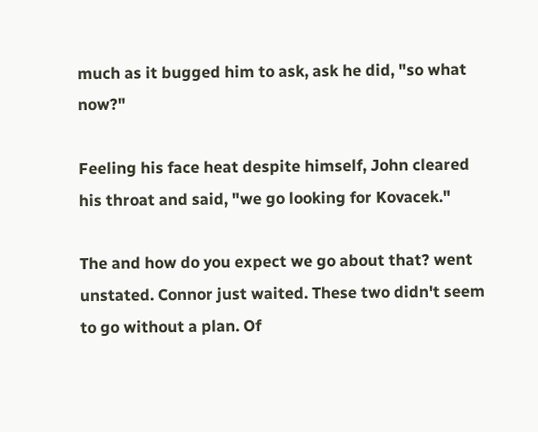much as it bugged him to ask, ask he did, "so what now?"

Feeling his face heat despite himself, John cleared his throat and said, "we go looking for Kovacek."

The and how do you expect we go about that? went unstated. Connor just waited. These two didn't seem to go without a plan. Of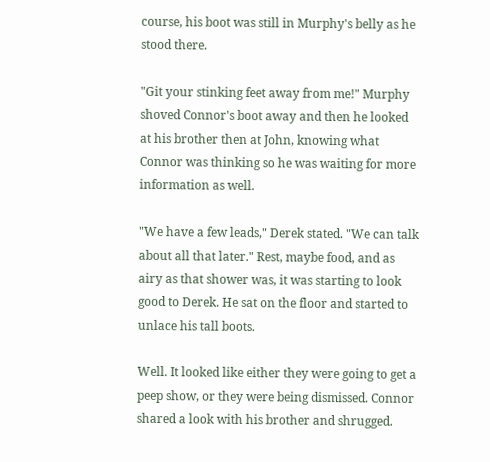course, his boot was still in Murphy's belly as he stood there.

"Git your stinking feet away from me!" Murphy shoved Connor's boot away and then he looked at his brother then at John, knowing what Connor was thinking so he was waiting for more information as well.

"We have a few leads," Derek stated. "We can talk about all that later." Rest, maybe food, and as airy as that shower was, it was starting to look good to Derek. He sat on the floor and started to unlace his tall boots.

Well. It looked like either they were going to get a peep show, or they were being dismissed. Connor shared a look with his brother and shrugged.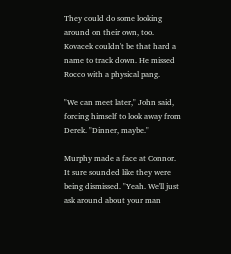They could do some looking around on their own, too. Kovacek couldn't be that hard a name to track down. He missed Rocco with a physical pang.

"We can meet later," John said, forcing himself to look away from Derek. "Dinner, maybe."

Murphy made a face at Connor. It sure sounded like they were being dismissed. "Yeah. We'll just ask around about your man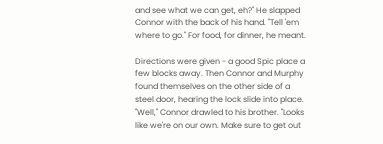and see what we can get, eh?" He slapped Connor with the back of his hand. "Tell 'em where to go." For food, for dinner, he meant.

Directions were given - a good Spic place a few blocks away. Then Connor and Murphy found themselves on the other side of a steel door, hearing the lock slide into place. "Well," Connor drawled to his brother. "Looks like we're on our own. Make sure to get out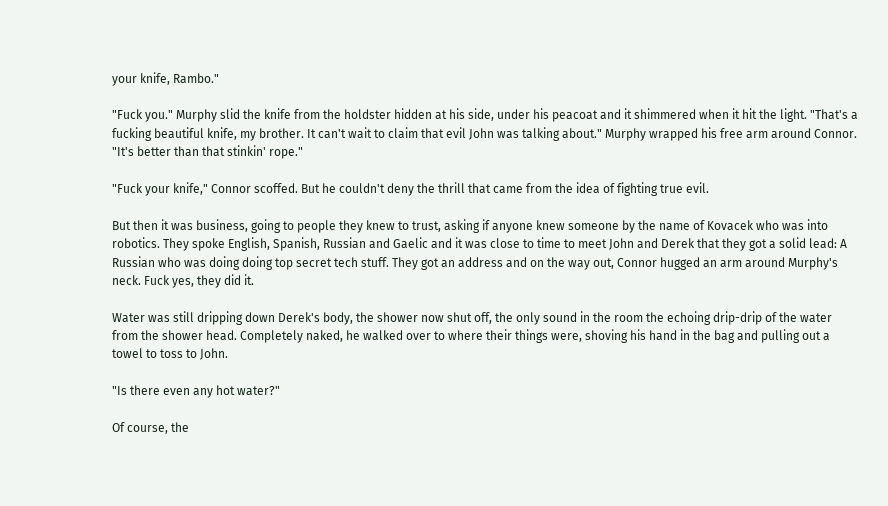your knife, Rambo."

"Fuck you." Murphy slid the knife from the holdster hidden at his side, under his peacoat and it shimmered when it hit the light. "That's a fucking beautiful knife, my brother. It can't wait to claim that evil John was talking about." Murphy wrapped his free arm around Connor. "It's better than that stinkin' rope."

"Fuck your knife," Connor scoffed. But he couldn't deny the thrill that came from the idea of fighting true evil.

But then it was business, going to people they knew to trust, asking if anyone knew someone by the name of Kovacek who was into robotics. They spoke English, Spanish, Russian and Gaelic and it was close to time to meet John and Derek that they got a solid lead: A Russian who was doing doing top secret tech stuff. They got an address and on the way out, Connor hugged an arm around Murphy's neck. Fuck yes, they did it.

Water was still dripping down Derek's body, the shower now shut off, the only sound in the room the echoing drip-drip of the water from the shower head. Completely naked, he walked over to where their things were, shoving his hand in the bag and pulling out a towel to toss to John.

"Is there even any hot water?"

Of course, the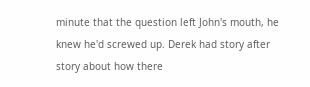minute that the question left John's mouth, he knew he'd screwed up. Derek had story after story about how there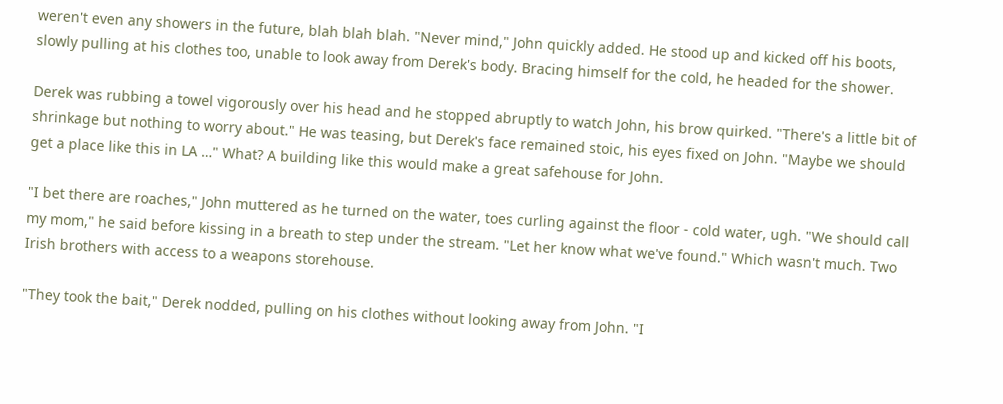weren't even any showers in the future, blah blah blah. "Never mind," John quickly added. He stood up and kicked off his boots, slowly pulling at his clothes too, unable to look away from Derek's body. Bracing himself for the cold, he headed for the shower.

Derek was rubbing a towel vigorously over his head and he stopped abruptly to watch John, his brow quirked. "There's a little bit of shrinkage but nothing to worry about." He was teasing, but Derek's face remained stoic, his eyes fixed on John. "Maybe we should get a place like this in LA …" What? A building like this would make a great safehouse for John.

"I bet there are roaches," John muttered as he turned on the water, toes curling against the floor - cold water, ugh. "We should call my mom," he said before kissing in a breath to step under the stream. "Let her know what we've found." Which wasn't much. Two Irish brothers with access to a weapons storehouse.

"They took the bait," Derek nodded, pulling on his clothes without looking away from John. "I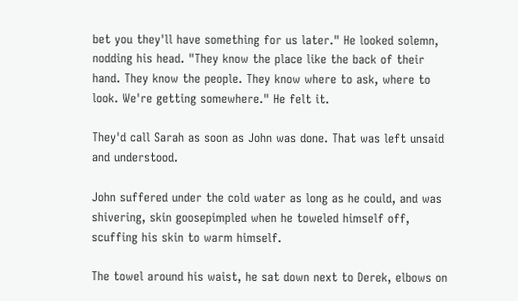bet you they'll have something for us later." He looked solemn, nodding his head. "They know the place like the back of their hand. They know the people. They know where to ask, where to look. We're getting somewhere." He felt it.

They'd call Sarah as soon as John was done. That was left unsaid and understood.

John suffered under the cold water as long as he could, and was shivering, skin goosepimpled when he toweled himself off, scuffing his skin to warm himself.

The towel around his waist, he sat down next to Derek, elbows on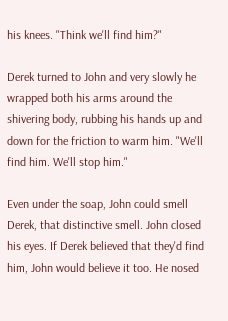his knees. "Think we'll find him?"

Derek turned to John and very slowly he wrapped both his arms around the shivering body, rubbing his hands up and down for the friction to warm him. "We'll find him. We'll stop him."

Even under the soap, John could smell Derek, that distinctive smell. John closed his eyes. If Derek believed that they'd find him, John would believe it too. He nosed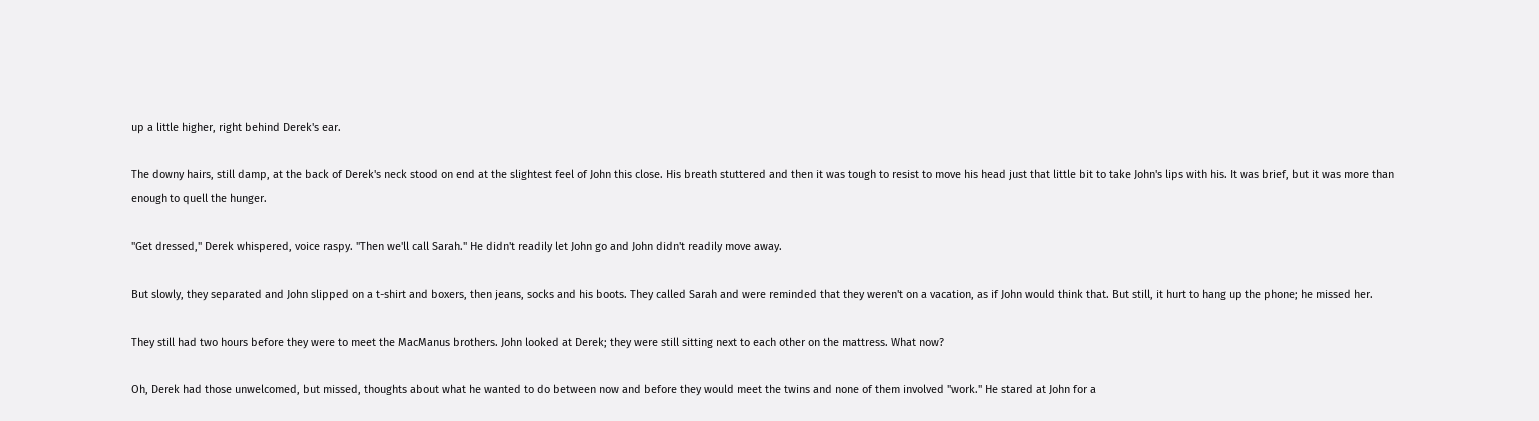up a little higher, right behind Derek's ear.

The downy hairs, still damp, at the back of Derek's neck stood on end at the slightest feel of John this close. His breath stuttered and then it was tough to resist to move his head just that little bit to take John's lips with his. It was brief, but it was more than enough to quell the hunger.

"Get dressed," Derek whispered, voice raspy. "Then we'll call Sarah." He didn't readily let John go and John didn't readily move away.

But slowly, they separated and John slipped on a t-shirt and boxers, then jeans, socks and his boots. They called Sarah and were reminded that they weren't on a vacation, as if John would think that. But still, it hurt to hang up the phone; he missed her.

They still had two hours before they were to meet the MacManus brothers. John looked at Derek; they were still sitting next to each other on the mattress. What now?

Oh, Derek had those unwelcomed, but missed, thoughts about what he wanted to do between now and before they would meet the twins and none of them involved "work." He stared at John for a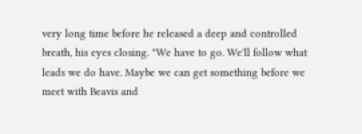very long time before he released a deep and controlled breath, his eyes closing. "We have to go. We'll follow what leads we do have. Maybe we can get something before we meet with Beavis and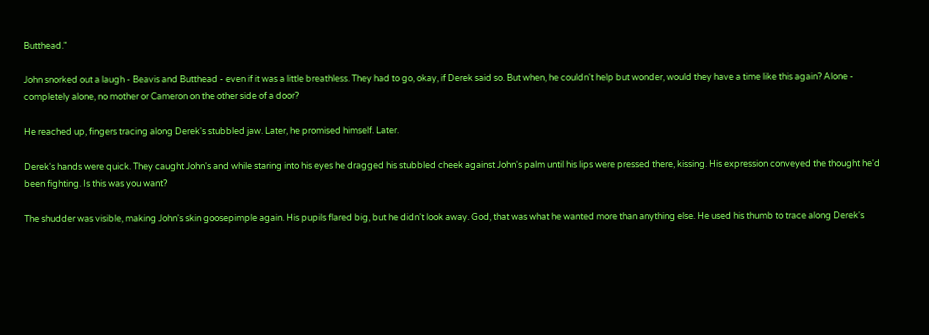Butthead."

John snorked out a laugh - Beavis and Butthead - even if it was a little breathless. They had to go, okay, if Derek said so. But when, he couldn't help but wonder, would they have a time like this again? Alone - completely alone, no mother or Cameron on the other side of a door?

He reached up, fingers tracing along Derek's stubbled jaw. Later, he promised himself. Later.

Derek's hands were quick. They caught John's and while staring into his eyes he dragged his stubbled cheek against John's palm until his lips were pressed there, kissing. His expression conveyed the thought he'd been fighting. Is this was you want?

The shudder was visible, making John's skin goosepimple again. His pupils flared big, but he didn't look away. God, that was what he wanted more than anything else. He used his thumb to trace along Derek's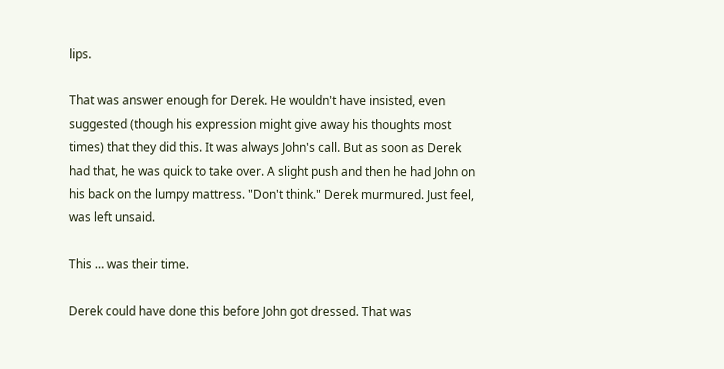lips.

That was answer enough for Derek. He wouldn't have insisted, even suggested (though his expression might give away his thoughts most times) that they did this. It was always John's call. But as soon as Derek had that, he was quick to take over. A slight push and then he had John on his back on the lumpy mattress. "Don't think." Derek murmured. Just feel, was left unsaid.

This … was their time.

Derek could have done this before John got dressed. That was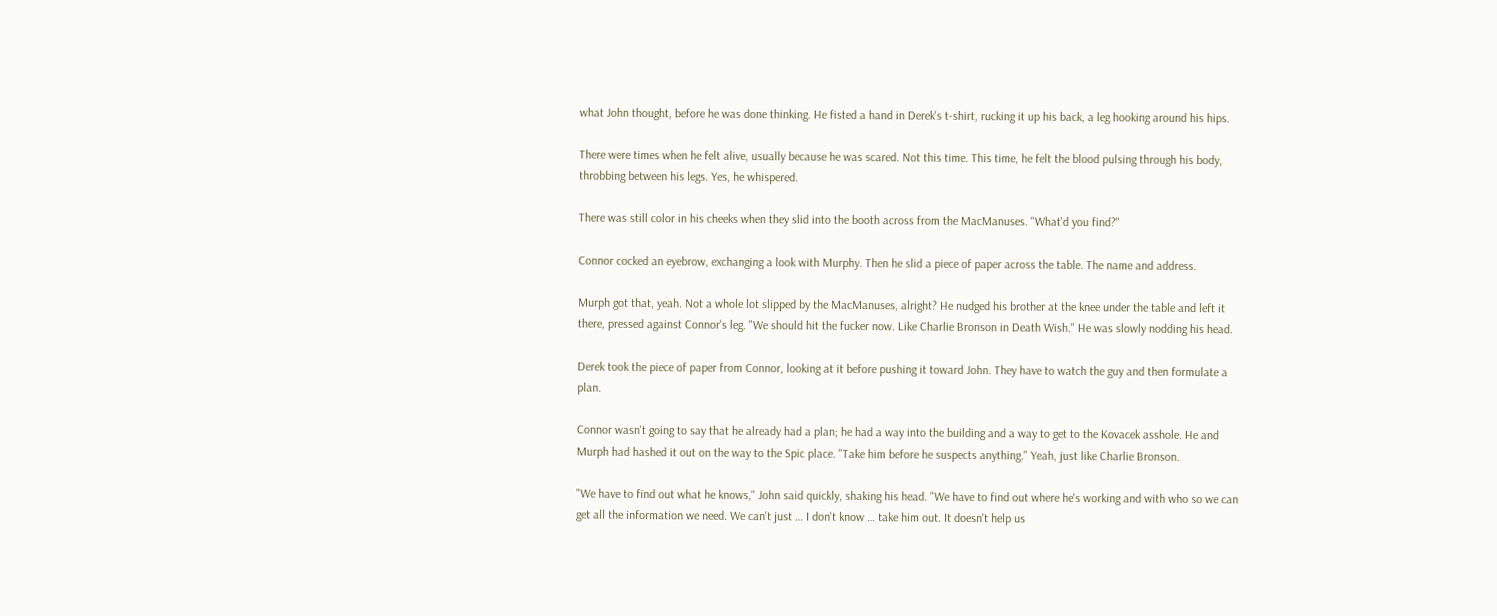what John thought, before he was done thinking. He fisted a hand in Derek's t-shirt, rucking it up his back, a leg hooking around his hips.

There were times when he felt alive, usually because he was scared. Not this time. This time, he felt the blood pulsing through his body, throbbing between his legs. Yes, he whispered.

There was still color in his cheeks when they slid into the booth across from the MacManuses. "What'd you find?"

Connor cocked an eyebrow, exchanging a look with Murphy. Then he slid a piece of paper across the table. The name and address.

Murph got that, yeah. Not a whole lot slipped by the MacManuses, alright? He nudged his brother at the knee under the table and left it there, pressed against Connor's leg. "We should hit the fucker now. Like Charlie Bronson in Death Wish." He was slowly nodding his head.

Derek took the piece of paper from Connor, looking at it before pushing it toward John. They have to watch the guy and then formulate a plan.

Connor wasn't going to say that he already had a plan; he had a way into the building and a way to get to the Kovacek asshole. He and Murph had hashed it out on the way to the Spic place. "Take him before he suspects anything." Yeah, just like Charlie Bronson.

"We have to find out what he knows," John said quickly, shaking his head. "We have to find out where he's working and with who so we can get all the information we need. We can't just … I don't know … take him out. It doesn't help us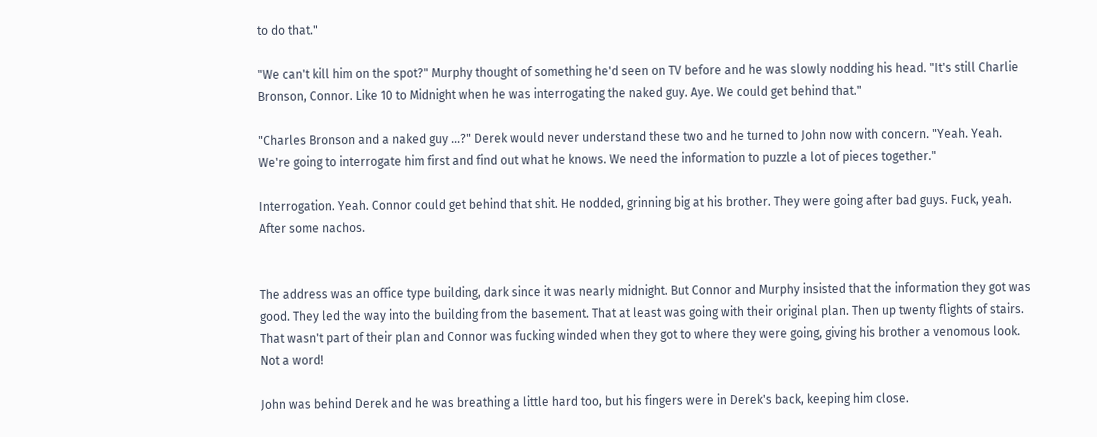to do that."

"We can't kill him on the spot?" Murphy thought of something he'd seen on TV before and he was slowly nodding his head. "It's still Charlie Bronson, Connor. Like 10 to Midnight when he was interrogating the naked guy. Aye. We could get behind that."

"Charles Bronson and a naked guy …?" Derek would never understand these two and he turned to John now with concern. "Yeah. Yeah. We're going to interrogate him first and find out what he knows. We need the information to puzzle a lot of pieces together."

Interrogation. Yeah. Connor could get behind that shit. He nodded, grinning big at his brother. They were going after bad guys. Fuck, yeah. After some nachos.


The address was an office type building, dark since it was nearly midnight. But Connor and Murphy insisted that the information they got was good. They led the way into the building from the basement. That at least was going with their original plan. Then up twenty flights of stairs. That wasn't part of their plan and Connor was fucking winded when they got to where they were going, giving his brother a venomous look. Not a word!

John was behind Derek and he was breathing a little hard too, but his fingers were in Derek's back, keeping him close.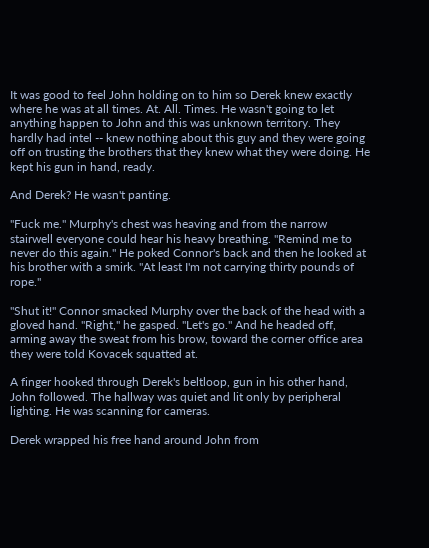It was good to feel John holding on to him so Derek knew exactly where he was at all times. At. All. Times. He wasn't going to let anything happen to John and this was unknown territory. They hardly had intel -- knew nothing about this guy and they were going off on trusting the brothers that they knew what they were doing. He kept his gun in hand, ready.

And Derek? He wasn't panting.

"Fuck me." Murphy's chest was heaving and from the narrow stairwell everyone could hear his heavy breathing. "Remind me to never do this again." He poked Connor's back and then he looked at his brother with a smirk. "At least I'm not carrying thirty pounds of rope."

"Shut it!" Connor smacked Murphy over the back of the head with a gloved hand. "Right," he gasped. "Let's go." And he headed off, arming away the sweat from his brow, toward the corner office area they were told Kovacek squatted at.

A finger hooked through Derek's beltloop, gun in his other hand, John followed. The hallway was quiet and lit only by peripheral lighting. He was scanning for cameras.

Derek wrapped his free hand around John from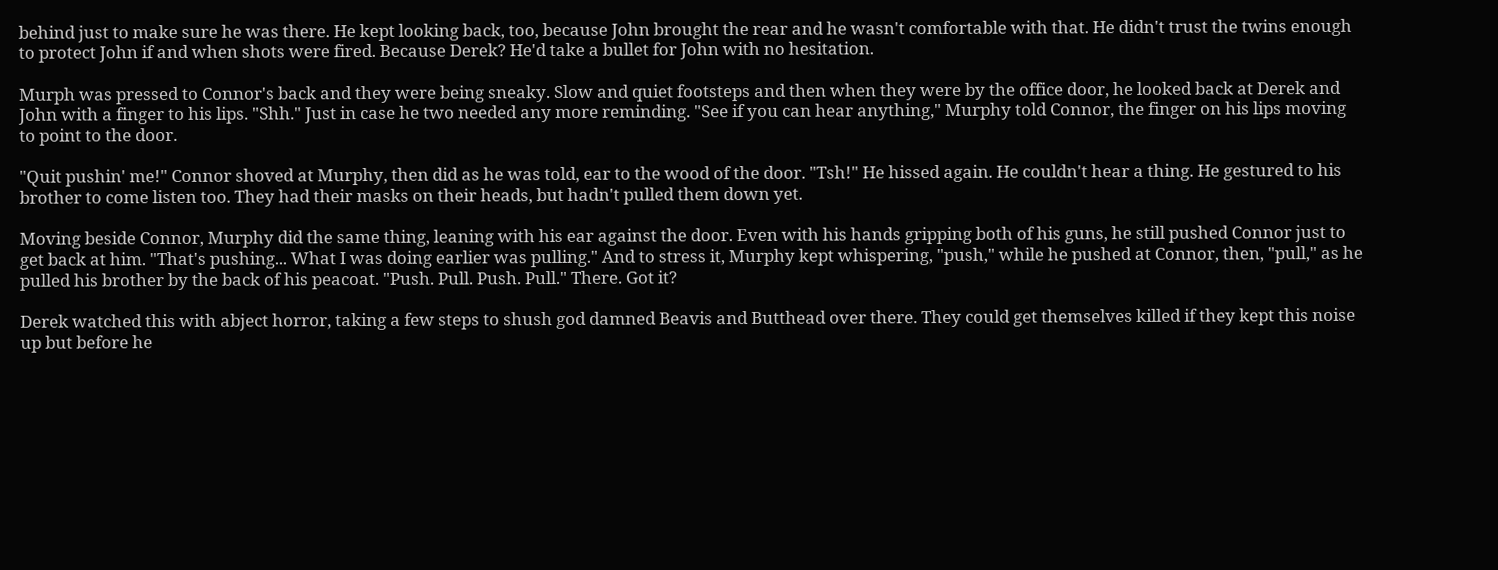behind just to make sure he was there. He kept looking back, too, because John brought the rear and he wasn't comfortable with that. He didn't trust the twins enough to protect John if and when shots were fired. Because Derek? He'd take a bullet for John with no hesitation.

Murph was pressed to Connor's back and they were being sneaky. Slow and quiet footsteps and then when they were by the office door, he looked back at Derek and John with a finger to his lips. "Shh." Just in case he two needed any more reminding. "See if you can hear anything," Murphy told Connor, the finger on his lips moving to point to the door.

"Quit pushin' me!" Connor shoved at Murphy, then did as he was told, ear to the wood of the door. "Tsh!" He hissed again. He couldn't hear a thing. He gestured to his brother to come listen too. They had their masks on their heads, but hadn't pulled them down yet.

Moving beside Connor, Murphy did the same thing, leaning with his ear against the door. Even with his hands gripping both of his guns, he still pushed Connor just to get back at him. "That's pushing... What I was doing earlier was pulling." And to stress it, Murphy kept whispering, "push," while he pushed at Connor, then, "pull," as he pulled his brother by the back of his peacoat. "Push. Pull. Push. Pull." There. Got it?

Derek watched this with abject horror, taking a few steps to shush god damned Beavis and Butthead over there. They could get themselves killed if they kept this noise up but before he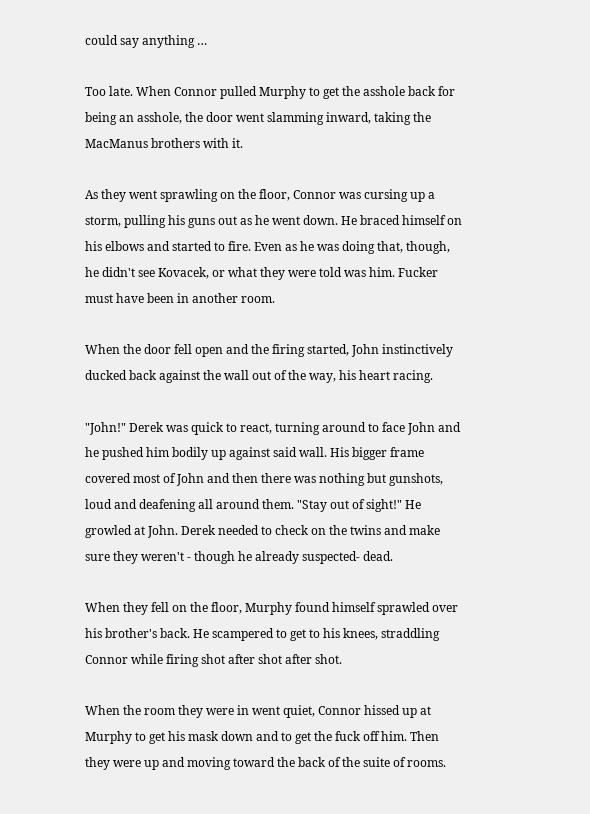could say anything …

Too late. When Connor pulled Murphy to get the asshole back for being an asshole, the door went slamming inward, taking the MacManus brothers with it.

As they went sprawling on the floor, Connor was cursing up a storm, pulling his guns out as he went down. He braced himself on his elbows and started to fire. Even as he was doing that, though, he didn't see Kovacek, or what they were told was him. Fucker must have been in another room.

When the door fell open and the firing started, John instinctively ducked back against the wall out of the way, his heart racing.

"John!" Derek was quick to react, turning around to face John and he pushed him bodily up against said wall. His bigger frame covered most of John and then there was nothing but gunshots, loud and deafening all around them. "Stay out of sight!" He growled at John. Derek needed to check on the twins and make sure they weren't - though he already suspected- dead.

When they fell on the floor, Murphy found himself sprawled over his brother's back. He scampered to get to his knees, straddling Connor while firing shot after shot after shot.

When the room they were in went quiet, Connor hissed up at Murphy to get his mask down and to get the fuck off him. Then they were up and moving toward the back of the suite of rooms.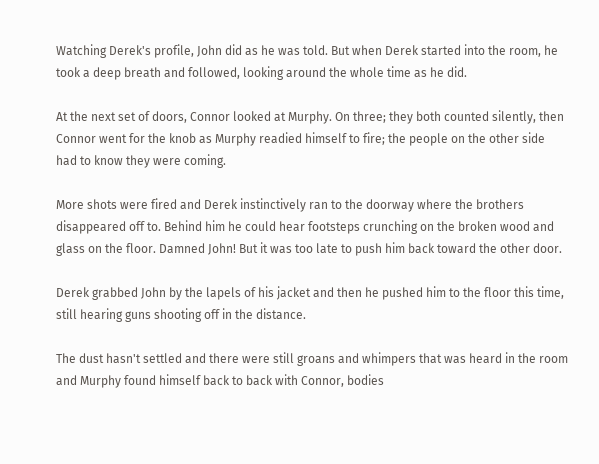Watching Derek's profile, John did as he was told. But when Derek started into the room, he took a deep breath and followed, looking around the whole time as he did.

At the next set of doors, Connor looked at Murphy. On three; they both counted silently, then Connor went for the knob as Murphy readied himself to fire; the people on the other side had to know they were coming.

More shots were fired and Derek instinctively ran to the doorway where the brothers disappeared off to. Behind him he could hear footsteps crunching on the broken wood and glass on the floor. Damned John! But it was too late to push him back toward the other door.

Derek grabbed John by the lapels of his jacket and then he pushed him to the floor this time, still hearing guns shooting off in the distance.

The dust hasn't settled and there were still groans and whimpers that was heard in the room and Murphy found himself back to back with Connor, bodies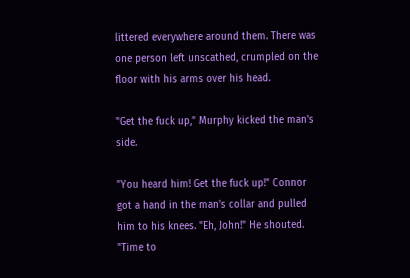littered everywhere around them. There was one person left unscathed, crumpled on the floor with his arms over his head.

"Get the fuck up," Murphy kicked the man's side.

"You heard him! Get the fuck up!" Connor got a hand in the man's collar and pulled him to his knees. "Eh, John!" He shouted. "Time to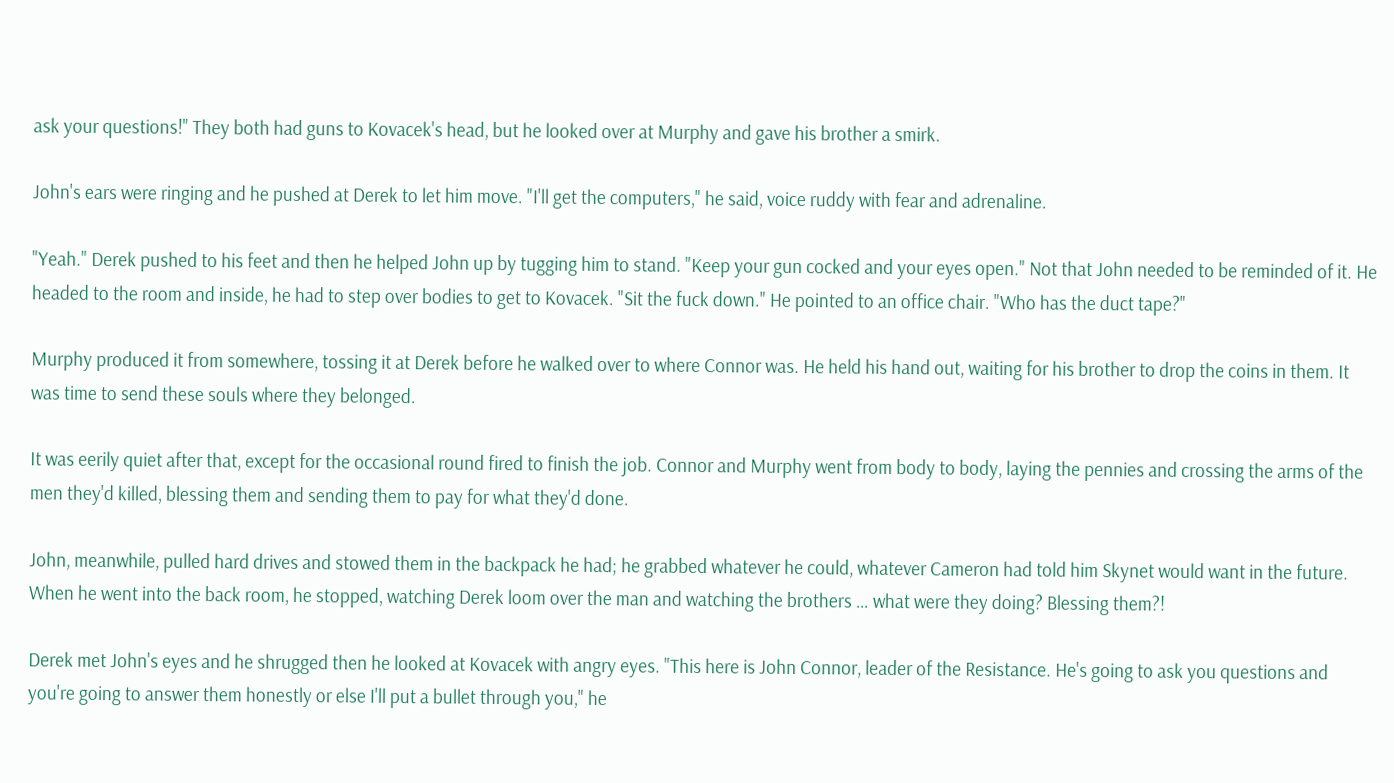ask your questions!" They both had guns to Kovacek's head, but he looked over at Murphy and gave his brother a smirk.

John's ears were ringing and he pushed at Derek to let him move. "I'll get the computers," he said, voice ruddy with fear and adrenaline.

"Yeah." Derek pushed to his feet and then he helped John up by tugging him to stand. "Keep your gun cocked and your eyes open." Not that John needed to be reminded of it. He headed to the room and inside, he had to step over bodies to get to Kovacek. "Sit the fuck down." He pointed to an office chair. "Who has the duct tape?"

Murphy produced it from somewhere, tossing it at Derek before he walked over to where Connor was. He held his hand out, waiting for his brother to drop the coins in them. It was time to send these souls where they belonged.

It was eerily quiet after that, except for the occasional round fired to finish the job. Connor and Murphy went from body to body, laying the pennies and crossing the arms of the men they'd killed, blessing them and sending them to pay for what they'd done.

John, meanwhile, pulled hard drives and stowed them in the backpack he had; he grabbed whatever he could, whatever Cameron had told him Skynet would want in the future. When he went into the back room, he stopped, watching Derek loom over the man and watching the brothers … what were they doing? Blessing them?!

Derek met John's eyes and he shrugged then he looked at Kovacek with angry eyes. "This here is John Connor, leader of the Resistance. He's going to ask you questions and you're going to answer them honestly or else I'll put a bullet through you," he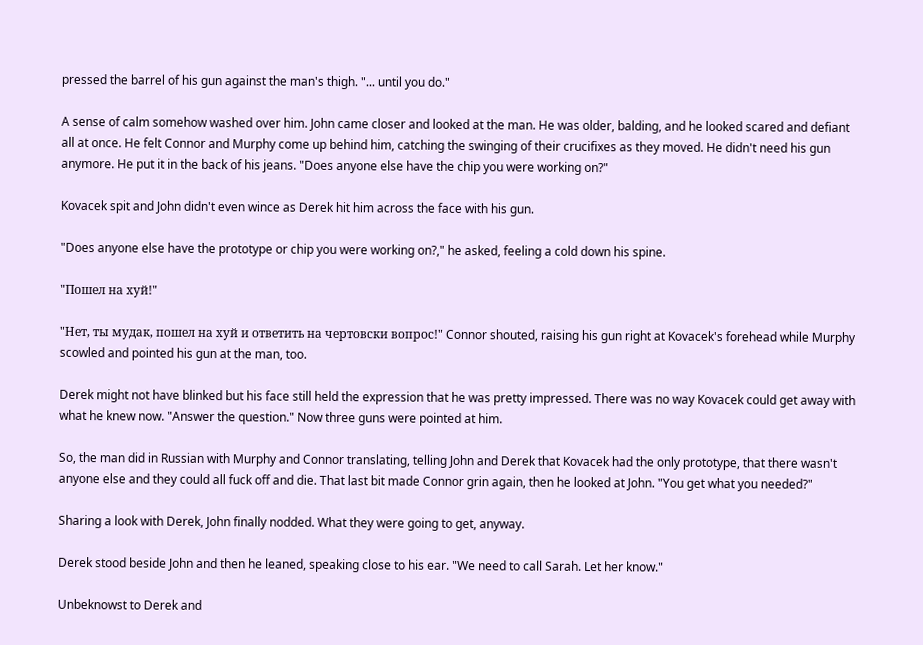pressed the barrel of his gun against the man's thigh. "... until you do."

A sense of calm somehow washed over him. John came closer and looked at the man. He was older, balding, and he looked scared and defiant all at once. He felt Connor and Murphy come up behind him, catching the swinging of their crucifixes as they moved. He didn't need his gun anymore. He put it in the back of his jeans. "Does anyone else have the chip you were working on?"

Kovacek spit and John didn't even wince as Derek hit him across the face with his gun.

"Does anyone else have the prototype or chip you were working on?," he asked, feeling a cold down his spine.

"Пошел на хуй!"

"Нет, ты мудак, пошел на хуй и ответить на чертовски вопрос!" Connor shouted, raising his gun right at Kovacek's forehead while Murphy scowled and pointed his gun at the man, too.

Derek might not have blinked but his face still held the expression that he was pretty impressed. There was no way Kovacek could get away with what he knew now. "Answer the question." Now three guns were pointed at him.

So, the man did in Russian with Murphy and Connor translating, telling John and Derek that Kovacek had the only prototype, that there wasn't anyone else and they could all fuck off and die. That last bit made Connor grin again, then he looked at John. "You get what you needed?"

Sharing a look with Derek, John finally nodded. What they were going to get, anyway.

Derek stood beside John and then he leaned, speaking close to his ear. "We need to call Sarah. Let her know."

Unbeknowst to Derek and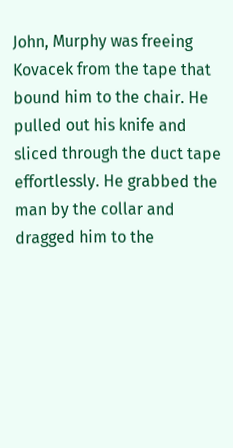John, Murphy was freeing Kovacek from the tape that bound him to the chair. He pulled out his knife and sliced through the duct tape effortlessly. He grabbed the man by the collar and dragged him to the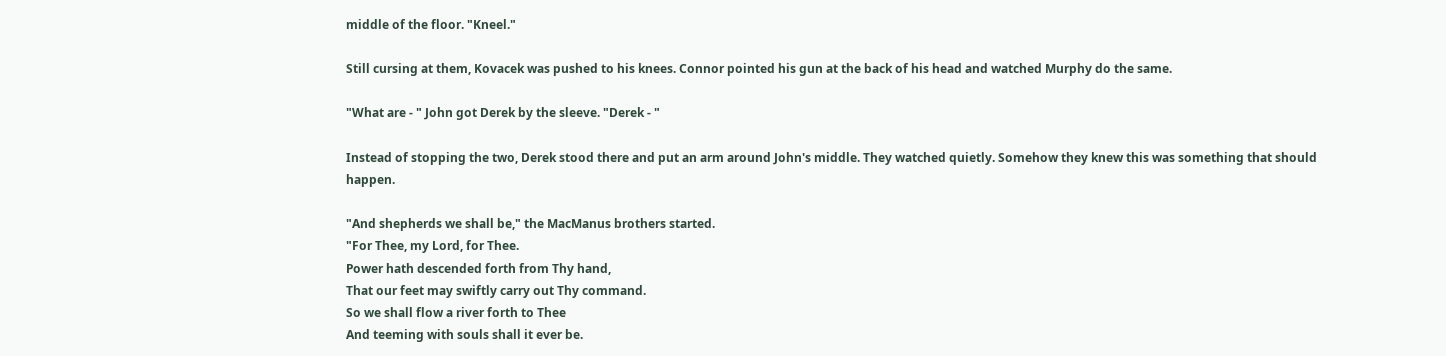middle of the floor. "Kneel."

Still cursing at them, Kovacek was pushed to his knees. Connor pointed his gun at the back of his head and watched Murphy do the same.

"What are - " John got Derek by the sleeve. "Derek - "

Instead of stopping the two, Derek stood there and put an arm around John's middle. They watched quietly. Somehow they knew this was something that should happen.

"And shepherds we shall be," the MacManus brothers started.
"For Thee, my Lord, for Thee.
Power hath descended forth from Thy hand,
That our feet may swiftly carry out Thy command.
So we shall flow a river forth to Thee
And teeming with souls shall it ever be.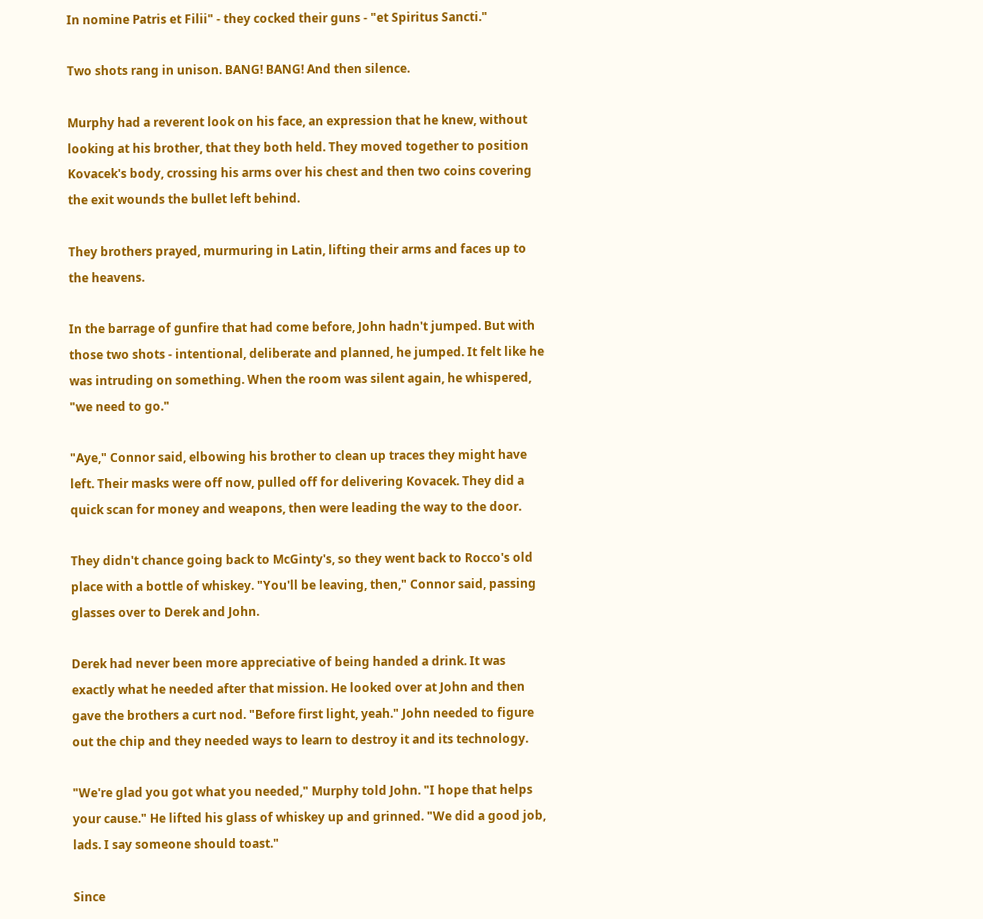In nomine Patris et Filii" - they cocked their guns - "et Spiritus Sancti."

Two shots rang in unison. BANG! BANG! And then silence.

Murphy had a reverent look on his face, an expression that he knew, without looking at his brother, that they both held. They moved together to position Kovacek's body, crossing his arms over his chest and then two coins covering the exit wounds the bullet left behind.

They brothers prayed, murmuring in Latin, lifting their arms and faces up to the heavens.

In the barrage of gunfire that had come before, John hadn't jumped. But with those two shots - intentional, deliberate and planned, he jumped. It felt like he was intruding on something. When the room was silent again, he whispered, "we need to go."

"Aye," Connor said, elbowing his brother to clean up traces they might have left. Their masks were off now, pulled off for delivering Kovacek. They did a quick scan for money and weapons, then were leading the way to the door.

They didn't chance going back to McGinty's, so they went back to Rocco's old place with a bottle of whiskey. "You'll be leaving, then," Connor said, passing glasses over to Derek and John.

Derek had never been more appreciative of being handed a drink. It was exactly what he needed after that mission. He looked over at John and then gave the brothers a curt nod. "Before first light, yeah." John needed to figure out the chip and they needed ways to learn to destroy it and its technology.

"We're glad you got what you needed," Murphy told John. "I hope that helps your cause." He lifted his glass of whiskey up and grinned. "We did a good job, lads. I say someone should toast."

Since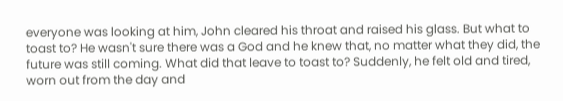everyone was looking at him, John cleared his throat and raised his glass. But what to toast to? He wasn't sure there was a God and he knew that, no matter what they did, the future was still coming. What did that leave to toast to? Suddenly, he felt old and tired, worn out from the day and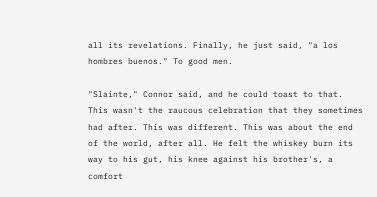all its revelations. Finally, he just said, "a los hombres buenos." To good men.

"Slainte," Connor said, and he could toast to that. This wasn't the raucous celebration that they sometimes had after. This was different. This was about the end of the world, after all. He felt the whiskey burn its way to his gut, his knee against his brother's, a comfort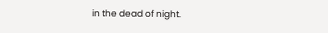in the dead of night.